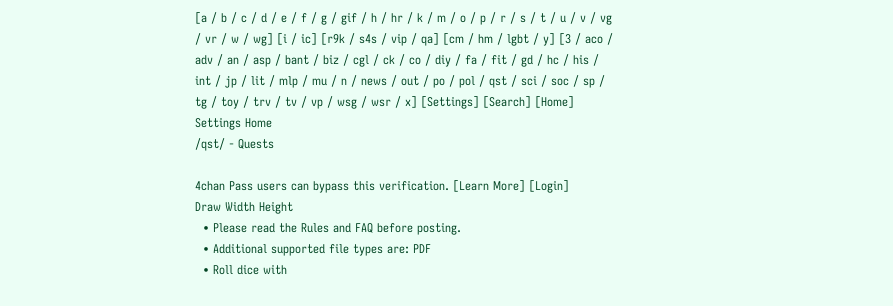[a / b / c / d / e / f / g / gif / h / hr / k / m / o / p / r / s / t / u / v / vg / vr / w / wg] [i / ic] [r9k / s4s / vip / qa] [cm / hm / lgbt / y] [3 / aco / adv / an / asp / bant / biz / cgl / ck / co / diy / fa / fit / gd / hc / his / int / jp / lit / mlp / mu / n / news / out / po / pol / qst / sci / soc / sp / tg / toy / trv / tv / vp / wsg / wsr / x] [Settings] [Search] [Home]
Settings Home
/qst/ - Quests

4chan Pass users can bypass this verification. [Learn More] [Login]
Draw Width Height
  • Please read the Rules and FAQ before posting.
  • Additional supported file types are: PDF
  • Roll dice with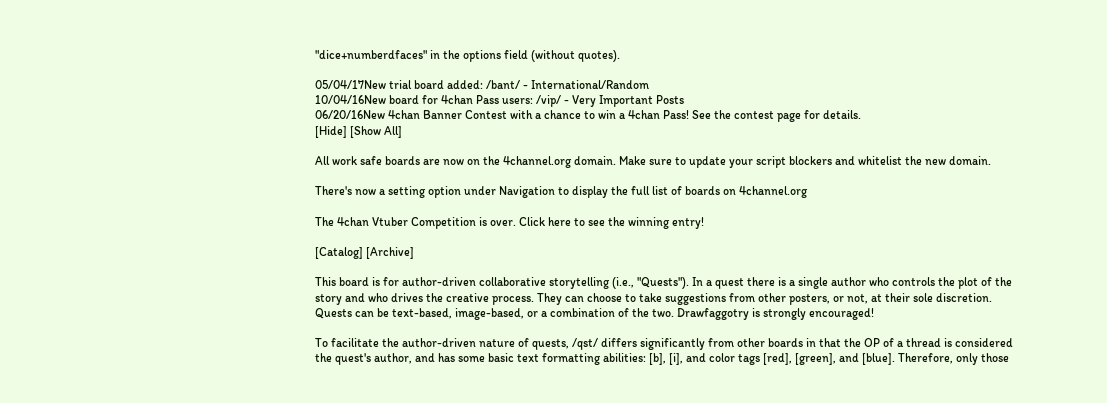"dice+numberdfaces" in the options field (without quotes).

05/04/17New trial board added: /bant/ - International/Random
10/04/16New board for 4chan Pass users: /vip/ - Very Important Posts
06/20/16New 4chan Banner Contest with a chance to win a 4chan Pass! See the contest page for details.
[Hide] [Show All]

All work safe boards are now on the 4channel.org domain. Make sure to update your script blockers and whitelist the new domain.

There's now a setting option under Navigation to display the full list of boards on 4channel.org

The 4chan Vtuber Competition is over. Click here to see the winning entry!

[Catalog] [Archive]

This board is for author-driven collaborative storytelling (i.e., "Quests"). In a quest there is a single author who controls the plot of the story and who drives the creative process. They can choose to take suggestions from other posters, or not, at their sole discretion. Quests can be text-based, image-based, or a combination of the two. Drawfaggotry is strongly encouraged!

To facilitate the author-driven nature of quests, /qst/ differs significantly from other boards in that the OP of a thread is considered the quest's author, and has some basic text formatting abilities: [b], [i], and color tags [red], [green], and [blue]. Therefore, only those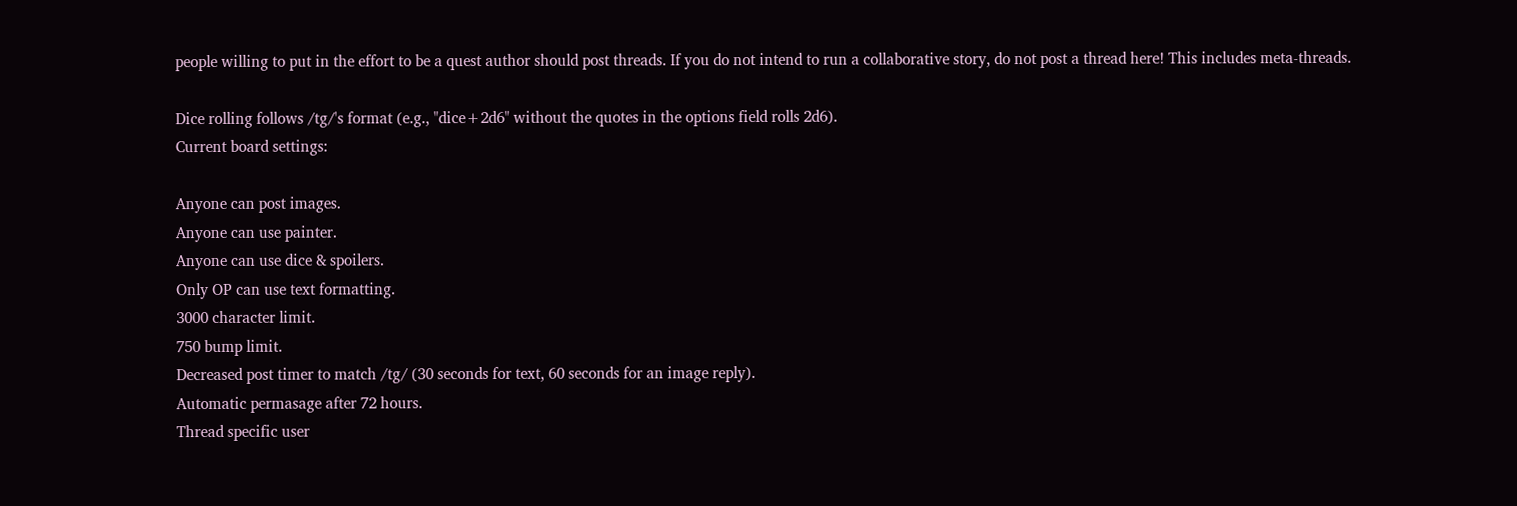people willing to put in the effort to be a quest author should post threads. If you do not intend to run a collaborative story, do not post a thread here! This includes meta-threads.

Dice rolling follows /tg/'s format (e.g., "dice+2d6" without the quotes in the options field rolls 2d6).
Current board settings:

Anyone can post images.
Anyone can use painter.
Anyone can use dice & spoilers.
Only OP can use text formatting.
3000 character limit.
750 bump limit.
Decreased post timer to match /tg/ (30 seconds for text, 60 seconds for an image reply).
Automatic permasage after 72 hours.
Thread specific user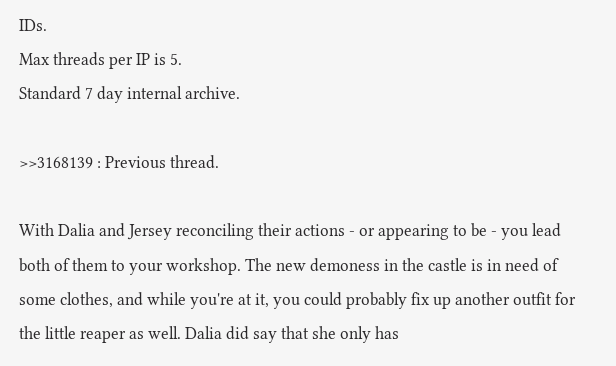IDs.
Max threads per IP is 5.
Standard 7 day internal archive.

>>3168139 : Previous thread.

With Dalia and Jersey reconciling their actions - or appearing to be - you lead both of them to your workshop. The new demoness in the castle is in need of some clothes, and while you're at it, you could probably fix up another outfit for the little reaper as well. Dalia did say that she only has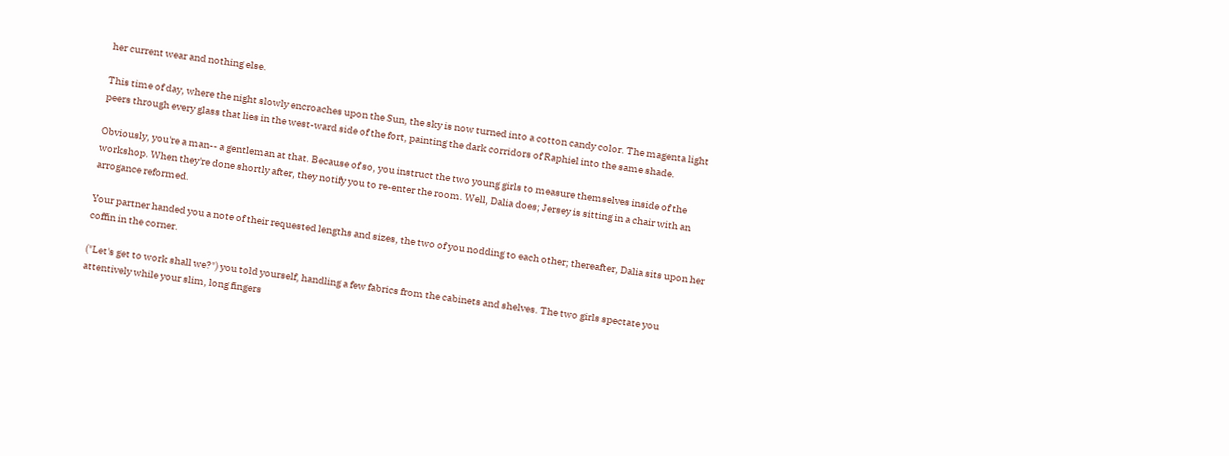her current wear and nothing else.

This time of day, where the night slowly encroaches upon the Sun, the sky is now turned into a cotton candy color. The magenta light peers through every glass that lies in the west-ward side of the fort, painting the dark corridors of Raphiel into the same shade.

Obviously, you're a man-- a gentleman at that. Because of so, you instruct the two young girls to measure themselves inside of the workshop. When they're done shortly after, they notify you to re-enter the room. Well, Dalia does; Jersey is sitting in a chair with an arrogance reformed.

Your partner handed you a note of their requested lengths and sizes, the two of you nodding to each other; thereafter, Dalia sits upon her coffin in the corner.

("Let's get to work shall we?") you told yourself, handling a few fabrics from the cabinets and shelves. The two girls spectate you attentively while your slim, long fingers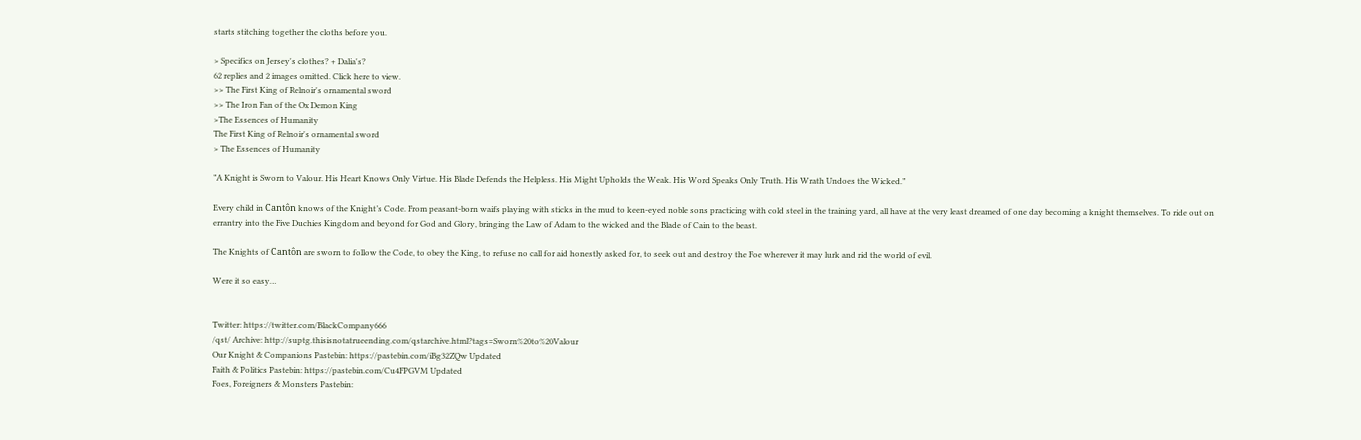starts stitching together the cloths before you.

> Specifics on Jersey's clothes? + Dalia's?
62 replies and 2 images omitted. Click here to view.
>> The First King of Relnoir's ornamental sword
>> The Iron Fan of the Ox Demon King
>The Essences of Humanity
The First King of Relnoir's ornamental sword
> The Essences of Humanity

”A Knight is Sworn to Valour. His Heart Knows Only Virtue. His Blade Defends the Helpless. His Might Upholds the Weak. His Word Speaks Only Truth. His Wrath Undoes the Wicked.”

Every child in Cantôn knows of the Knight’s Code. From peasant-born waifs playing with sticks in the mud to keen-eyed noble sons practicing with cold steel in the training yard, all have at the very least dreamed of one day becoming a knight themselves. To ride out on errantry into the Five Duchies Kingdom and beyond for God and Glory, bringing the Law of Adam to the wicked and the Blade of Cain to the beast.

The Knights of Cantôn are sworn to follow the Code, to obey the King, to refuse no call for aid honestly asked for, to seek out and destroy the Foe wherever it may lurk and rid the world of evil.

Were it so easy…


Twitter: https://twitter.com/BlackCompany666
/qst/ Archive: http://suptg.thisisnotatrueending.com/qstarchive.html?tags=Sworn%20to%20Valour
Our Knight & Companions Pastebin: https://pastebin.com/iBg32ZQw Updated
Faith & Politics Pastebin: https://pastebin.com/Cu4FPGVM Updated
Foes, Foreigners & Monsters Pastebin: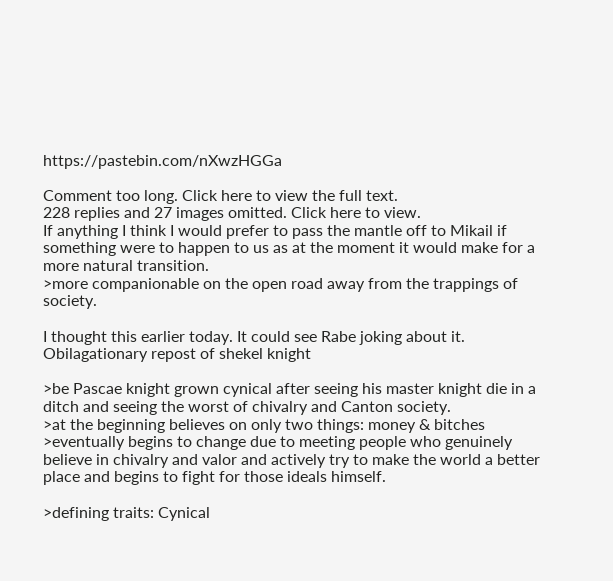https://pastebin.com/nXwzHGGa

Comment too long. Click here to view the full text.
228 replies and 27 images omitted. Click here to view.
If anything I think I would prefer to pass the mantle off to Mikail if something were to happen to us as at the moment it would make for a more natural transition.
>more companionable on the open road away from the trappings of society.

I thought this earlier today. It could see Rabe joking about it.
Obilagationary repost of shekel knight

>be Pascae knight grown cynical after seeing his master knight die in a ditch and seeing the worst of chivalry and Canton society.
>at the beginning believes on only two things: money & bitches
>eventually begins to change due to meeting people who genuinely believe in chivalry and valor and actively try to make the world a better place and begins to fight for those ideals himself.

>defining traits: Cynical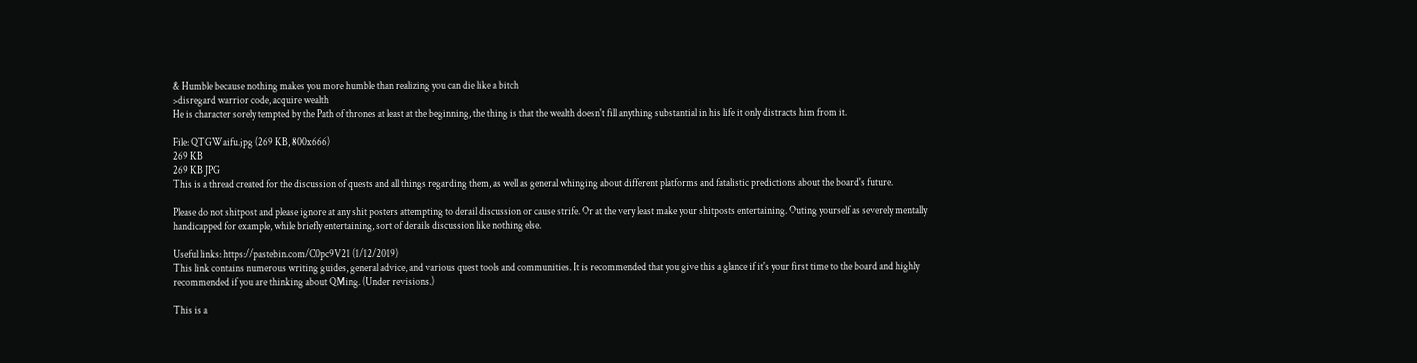& Humble because nothing makes you more humble than realizing you can die like a bitch
>disregard warrior code, acquire wealth
He is character sorely tempted by the Path of thrones at least at the beginning, the thing is that the wealth doesn't fill anything substantial in his life it only distracts him from it.

File: QTGWaifu.jpg (269 KB, 800x666)
269 KB
269 KB JPG
This is a thread created for the discussion of quests and all things regarding them, as well as general whinging about different platforms and fatalistic predictions about the board's future.

Please do not shitpost and please ignore at any shit posters attempting to derail discussion or cause strife. Or at the very least make your shitposts entertaining. Outing yourself as severely mentally handicapped for example, while briefly entertaining, sort of derails discussion like nothing else.

Useful links: https://pastebin.com/C0pc9V21 (1/12/2019)
This link contains numerous writing guides, general advice, and various quest tools and communities. It is recommended that you give this a glance if it's your first time to the board and highly recommended if you are thinking about QMing. (Under revisions.)

This is a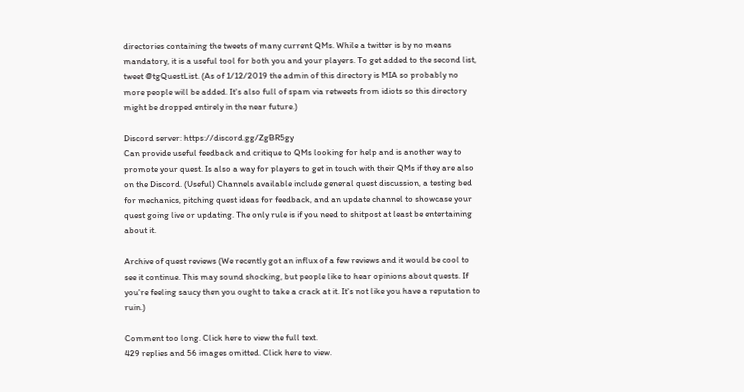directories containing the tweets of many current QMs. While a twitter is by no means mandatory, it is a useful tool for both you and your players. To get added to the second list, tweet @tgQuestList. (As of 1/12/2019 the admin of this directory is MIA so probably no more people will be added. It's also full of spam via retweets from idiots so this directory might be dropped entirely in the near future.)

Discord server: https://discord.gg/ZgBR5gy
Can provide useful feedback and critique to QMs looking for help and is another way to promote your quest. Is also a way for players to get in touch with their QMs if they are also on the Discord. (Useful) Channels available include general quest discussion, a testing bed for mechanics, pitching quest ideas for feedback, and an update channel to showcase your quest going live or updating. The only rule is if you need to shitpost at least be entertaining about it.

Archive of quest reviews (We recently got an influx of a few reviews and it would be cool to see it continue. This may sound shocking, but people like to hear opinions about quests. If you're feeling saucy then you ought to take a crack at it. It's not like you have a reputation to ruin.)

Comment too long. Click here to view the full text.
429 replies and 56 images omitted. Click here to view.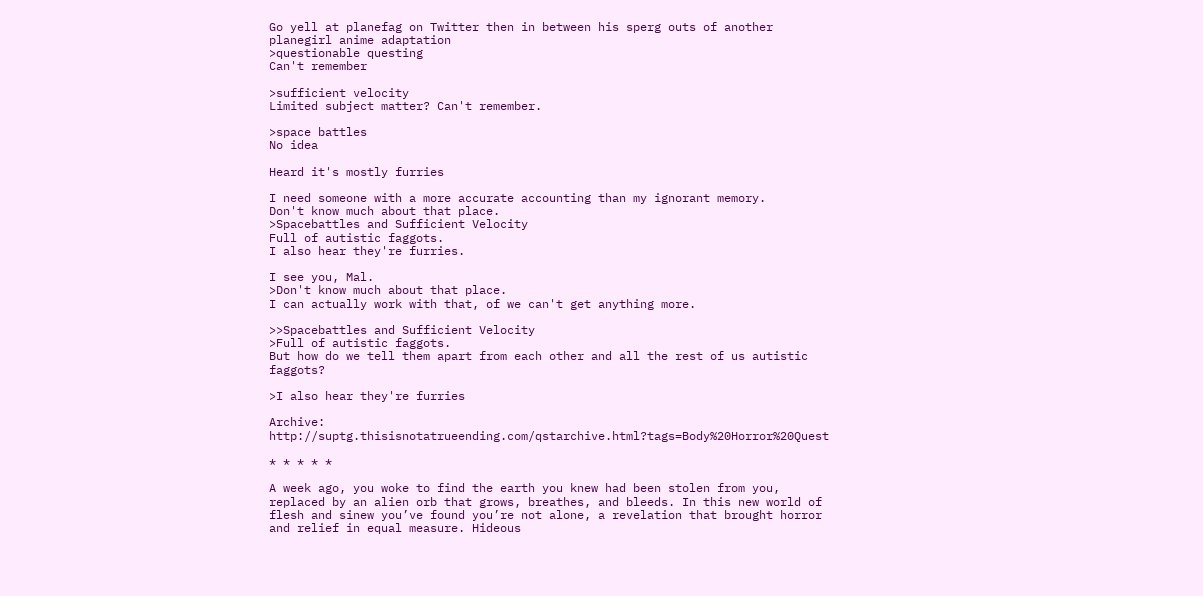Go yell at planefag on Twitter then in between his sperg outs of another planegirl anime adaptation
>questionable questing
Can't remember

>sufficient velocity
Limited subject matter? Can't remember.

>space battles
No idea

Heard it's mostly furries

I need someone with a more accurate accounting than my ignorant memory.
Don't know much about that place.
>Spacebattles and Sufficient Velocity
Full of autistic faggots.
I also hear they're furries.

I see you, Mal.
>Don't know much about that place.
I can actually work with that, of we can't get anything more.

>>Spacebattles and Sufficient Velocity
>Full of autistic faggots.
But how do we tell them apart from each other and all the rest of us autistic faggots?

>I also hear they're furries

Archive: http://suptg.thisisnotatrueending.com/qstarchive.html?tags=Body%20Horror%20Quest

* * * * *

A week ago, you woke to find the earth you knew had been stolen from you, replaced by an alien orb that grows, breathes, and bleeds. In this new world of flesh and sinew you’ve found you’re not alone, a revelation that brought horror and relief in equal measure. Hideous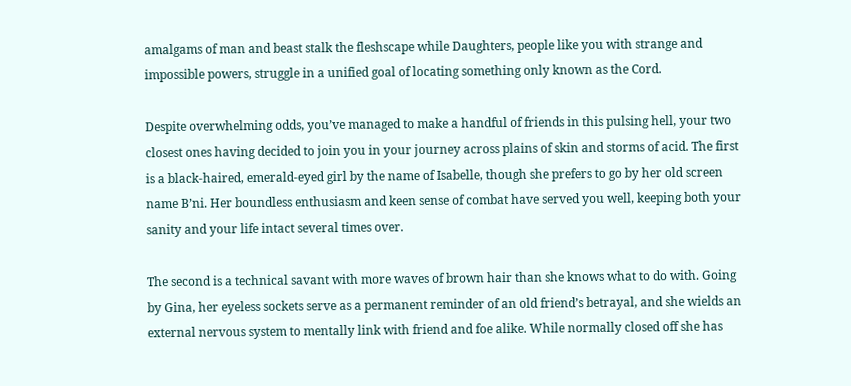amalgams of man and beast stalk the fleshscape while Daughters, people like you with strange and impossible powers, struggle in a unified goal of locating something only known as the Cord.

Despite overwhelming odds, you’ve managed to make a handful of friends in this pulsing hell, your two closest ones having decided to join you in your journey across plains of skin and storms of acid. The first is a black-haired, emerald-eyed girl by the name of Isabelle, though she prefers to go by her old screen name B’ni. Her boundless enthusiasm and keen sense of combat have served you well, keeping both your sanity and your life intact several times over.

The second is a technical savant with more waves of brown hair than she knows what to do with. Going by Gina, her eyeless sockets serve as a permanent reminder of an old friend’s betrayal, and she wields an external nervous system to mentally link with friend and foe alike. While normally closed off she has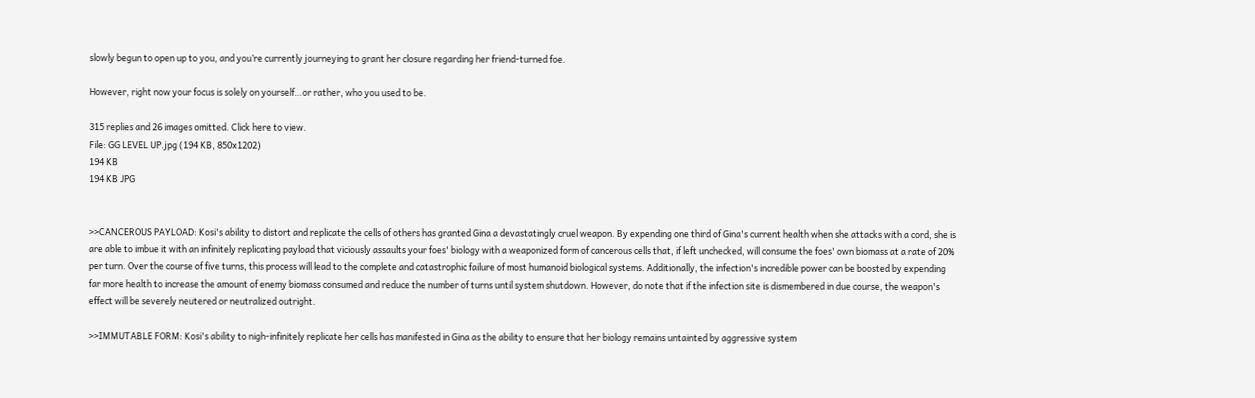slowly begun to open up to you, and you’re currently journeying to grant her closure regarding her friend-turned foe.

However, right now your focus is solely on yourself…or rather, who you used to be.

315 replies and 26 images omitted. Click here to view.
File: GG LEVEL UP.jpg (194 KB, 850x1202)
194 KB
194 KB JPG


>>CANCEROUS PAYLOAD: Kosi's ability to distort and replicate the cells of others has granted Gina a devastatingly cruel weapon. By expending one third of Gina's current health when she attacks with a cord, she is are able to imbue it with an infinitely replicating payload that viciously assaults your foes' biology with a weaponized form of cancerous cells that, if left unchecked, will consume the foes' own biomass at a rate of 20% per turn. Over the course of five turns, this process will lead to the complete and catastrophic failure of most humanoid biological systems. Additionally, the infection's incredible power can be boosted by expending far more health to increase the amount of enemy biomass consumed and reduce the number of turns until system shutdown. However, do note that if the infection site is dismembered in due course, the weapon's effect will be severely neutered or neutralized outright.

>>IMMUTABLE FORM: Kosi's ability to nigh-infinitely replicate her cells has manifested in Gina as the ability to ensure that her biology remains untainted by aggressive system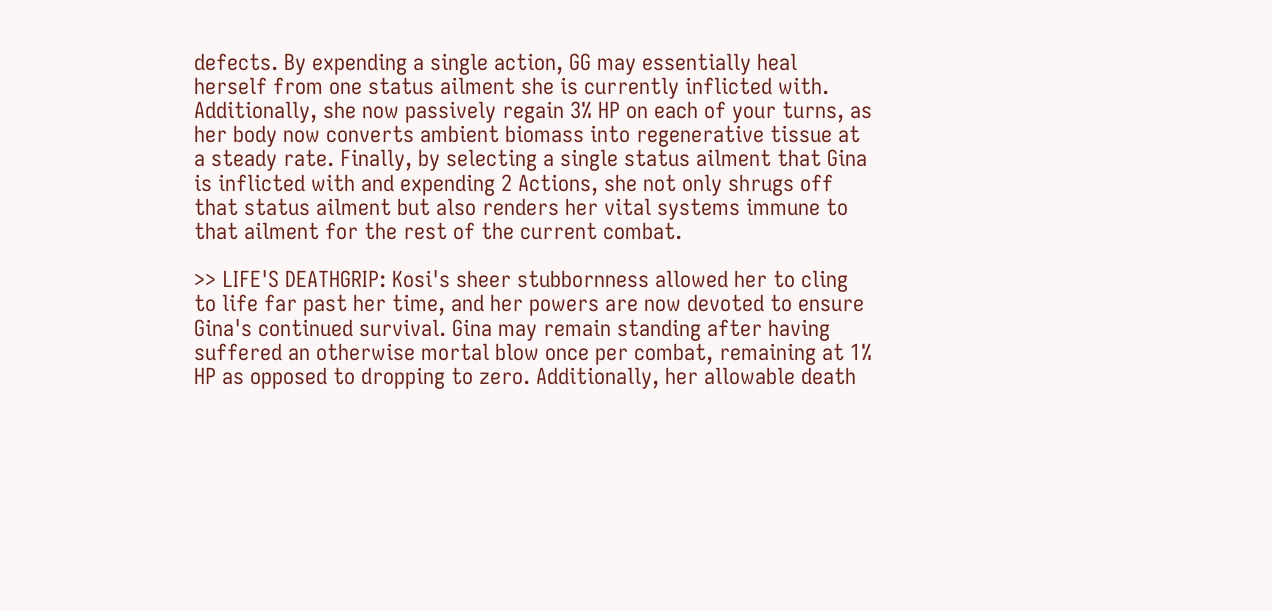defects. By expending a single action, GG may essentially heal herself from one status ailment she is currently inflicted with. Additionally, she now passively regain 3% HP on each of your turns, as her body now converts ambient biomass into regenerative tissue at a steady rate. Finally, by selecting a single status ailment that Gina is inflicted with and expending 2 Actions, she not only shrugs off that status ailment but also renders her vital systems immune to that ailment for the rest of the current combat.

>> LIFE'S DEATHGRIP: Kosi's sheer stubbornness allowed her to cling to life far past her time, and her powers are now devoted to ensure Gina's continued survival. Gina may remain standing after having suffered an otherwise mortal blow once per combat, remaining at 1% HP as opposed to dropping to zero. Additionally, her allowable death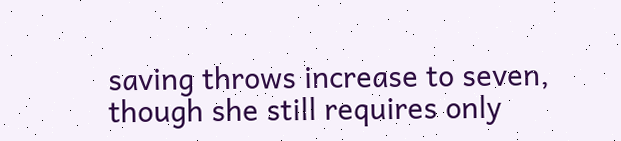saving throws increase to seven, though she still requires only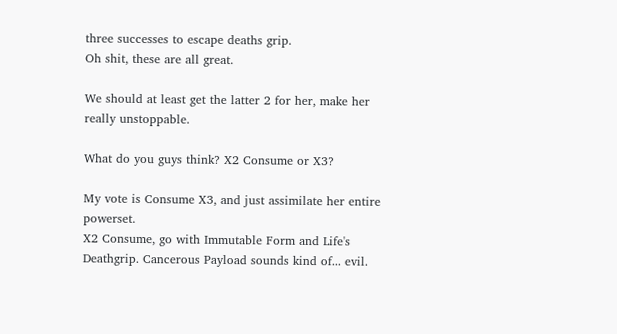three successes to escape deaths grip.
Oh shit, these are all great.

We should at least get the latter 2 for her, make her really unstoppable.

What do you guys think? X2 Consume or X3?

My vote is Consume X3, and just assimilate her entire powerset.
X2 Consume, go with Immutable Form and Life's Deathgrip. Cancerous Payload sounds kind of... evil.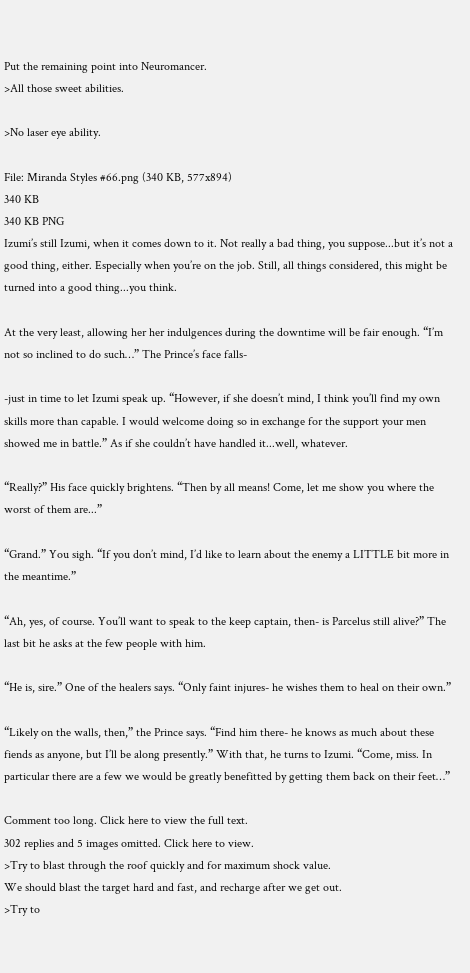Put the remaining point into Neuromancer.
>All those sweet abilities.

>No laser eye ability.

File: Miranda Styles #66.png (340 KB, 577x894)
340 KB
340 KB PNG
Izumi’s still Izumi, when it comes down to it. Not really a bad thing, you suppose...but it’s not a good thing, either. Especially when you’re on the job. Still, all things considered, this might be turned into a good thing...you think.

At the very least, allowing her her indulgences during the downtime will be fair enough. “I’m not so inclined to do such…” The Prince’s face falls-

-just in time to let Izumi speak up. “However, if she doesn’t mind, I think you’ll find my own skills more than capable. I would welcome doing so in exchange for the support your men showed me in battle.” As if she couldn’t have handled it...well, whatever.

“Really?” His face quickly brightens. “Then by all means! Come, let me show you where the worst of them are...”

“Grand.” You sigh. “If you don’t mind, I’d like to learn about the enemy a LITTLE bit more in the meantime.”

“Ah, yes, of course. You’ll want to speak to the keep captain, then- is Parcelus still alive?” The last bit he asks at the few people with him.

“He is, sire.” One of the healers says. “Only faint injures- he wishes them to heal on their own.”

“Likely on the walls, then,” the Prince says. “Find him there- he knows as much about these fiends as anyone, but I’ll be along presently.” With that, he turns to Izumi. “Come, miss. In particular there are a few we would be greatly benefitted by getting them back on their feet…”

Comment too long. Click here to view the full text.
302 replies and 5 images omitted. Click here to view.
>Try to blast through the roof quickly and for maximum shock value.
We should blast the target hard and fast, and recharge after we get out.
>Try to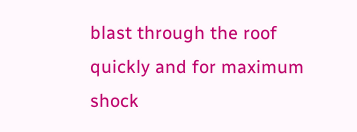blast through the roof quickly and for maximum shock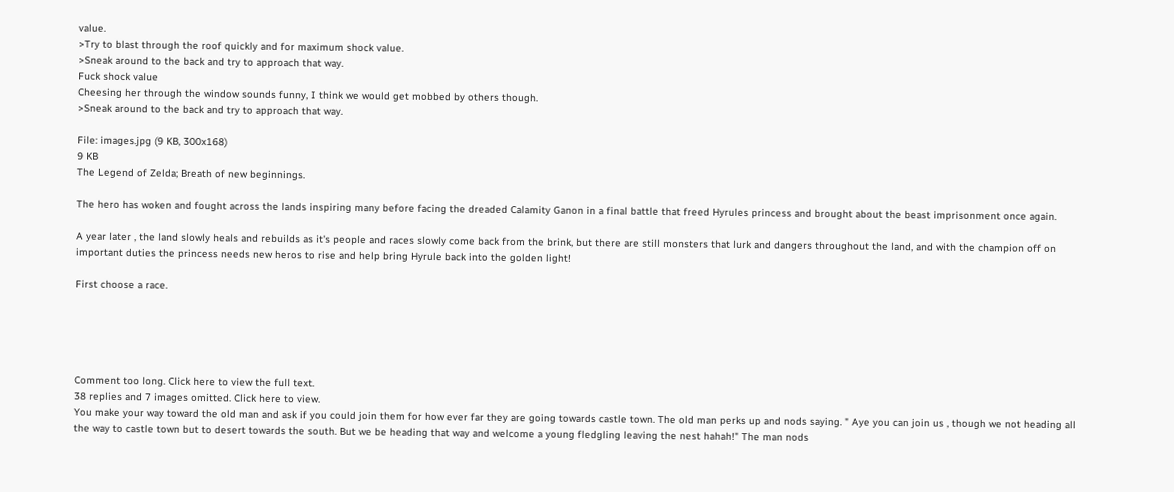value.
>Try to blast through the roof quickly and for maximum shock value.
>Sneak around to the back and try to approach that way.
Fuck shock value
Cheesing her through the window sounds funny, I think we would get mobbed by others though.
>Sneak around to the back and try to approach that way.

File: images.jpg (9 KB, 300x168)
9 KB
The Legend of Zelda; Breath of new beginnings.

The hero has woken and fought across the lands inspiring many before facing the dreaded Calamity Ganon in a final battle that freed Hyrules princess and brought about the beast imprisonment once again.

A year later , the land slowly heals and rebuilds as it's people and races slowly come back from the brink, but there are still monsters that lurk and dangers throughout the land, and with the champion off on important duties the princess needs new heros to rise and help bring Hyrule back into the golden light!

First choose a race.





Comment too long. Click here to view the full text.
38 replies and 7 images omitted. Click here to view.
You make your way toward the old man and ask if you could join them for how ever far they are going towards castle town. The old man perks up and nods saying. " Aye you can join us , though we not heading all the way to castle town but to desert towards the south. But we be heading that way and welcome a young fledgling leaving the nest hahah!" The man nods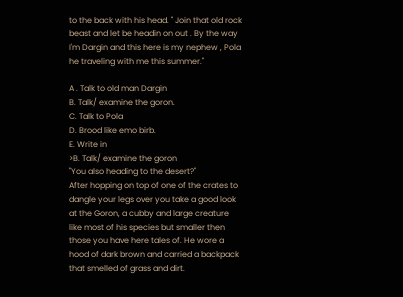to the back with his head. " Join that old rock beast and let be headin on out . By the way I'm Dargin and this here is my nephew , Pola he traveling with me this summer."

A . Talk to old man Dargin
B. Talk/ examine the goron.
C. Talk to Pola
D. Brood like emo birb.
E. Write in
>B. Talk/ examine the goron
"You also heading to the desert?"
After hopping on top of one of the crates to dangle your legs over you take a good look at the Goron, a cubby and large creature like most of his species but smaller then those you have here tales of. He wore a hood of dark brown and carried a backpack that smelled of grass and dirt.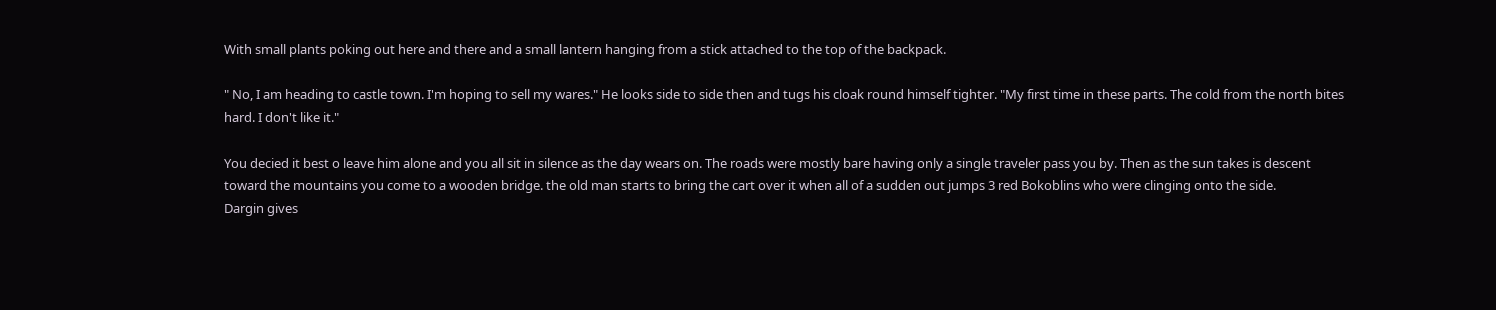With small plants poking out here and there and a small lantern hanging from a stick attached to the top of the backpack.

" No, I am heading to castle town. I'm hoping to sell my wares." He looks side to side then and tugs his cloak round himself tighter. "My first time in these parts. The cold from the north bites hard. I don't like it."

You decied it best o leave him alone and you all sit in silence as the day wears on. The roads were mostly bare having only a single traveler pass you by. Then as the sun takes is descent toward the mountains you come to a wooden bridge. the old man starts to bring the cart over it when all of a sudden out jumps 3 red Bokoblins who were clinging onto the side.
Dargin gives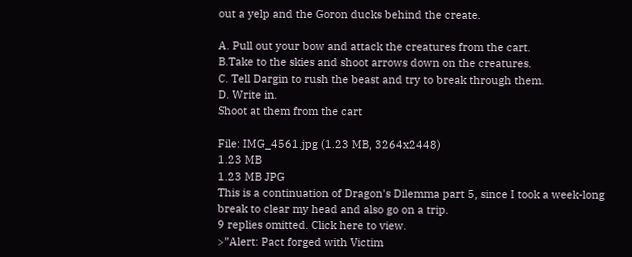out a yelp and the Goron ducks behind the create.

A. Pull out your bow and attack the creatures from the cart.
B.Take to the skies and shoot arrows down on the creatures.
C. Tell Dargin to rush the beast and try to break through them.
D. Write in.
Shoot at them from the cart

File: IMG_4561.jpg (1.23 MB, 3264x2448)
1.23 MB
1.23 MB JPG
This is a continuation of Dragon's Dilemma part 5, since I took a week-long break to clear my head and also go on a trip.
9 replies omitted. Click here to view.
>”Alert: Pact forged with Victim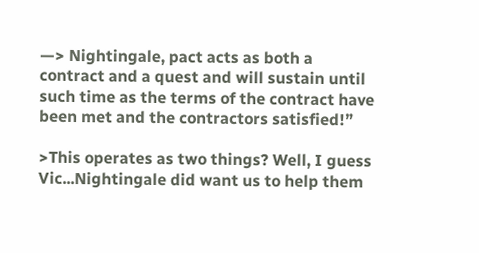—> Nightingale, pact acts as both a contract and a quest and will sustain until such time as the terms of the contract have been met and the contractors satisfied!”

>This operates as two things? Well, I guess Vic...Nightingale did want us to help them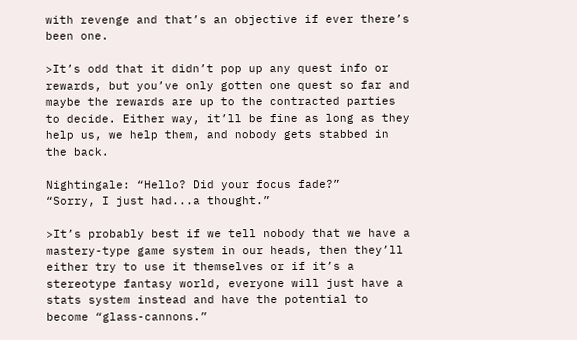with revenge and that’s an objective if ever there’s been one.

>It’s odd that it didn’t pop up any quest info or rewards, but you’ve only gotten one quest so far and maybe the rewards are up to the contracted parties to decide. Either way, it’ll be fine as long as they help us, we help them, and nobody gets stabbed in the back.

Nightingale: “Hello? Did your focus fade?”
“Sorry, I just had...a thought.”

>It’s probably best if we tell nobody that we have a mastery-type game system in our heads, then they’ll either try to use it themselves or if it’s a stereotype fantasy world, everyone will just have a stats system instead and have the potential to become “glass-cannons.”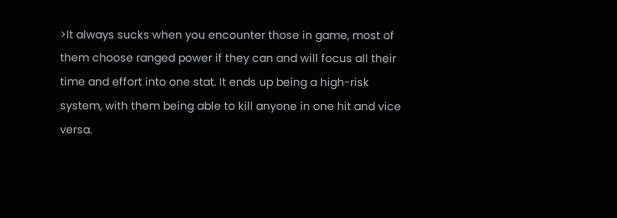>It always sucks when you encounter those in game, most of them choose ranged power if they can and will focus all their time and effort into one stat. It ends up being a high-risk system, with them being able to kill anyone in one hit and vice versa.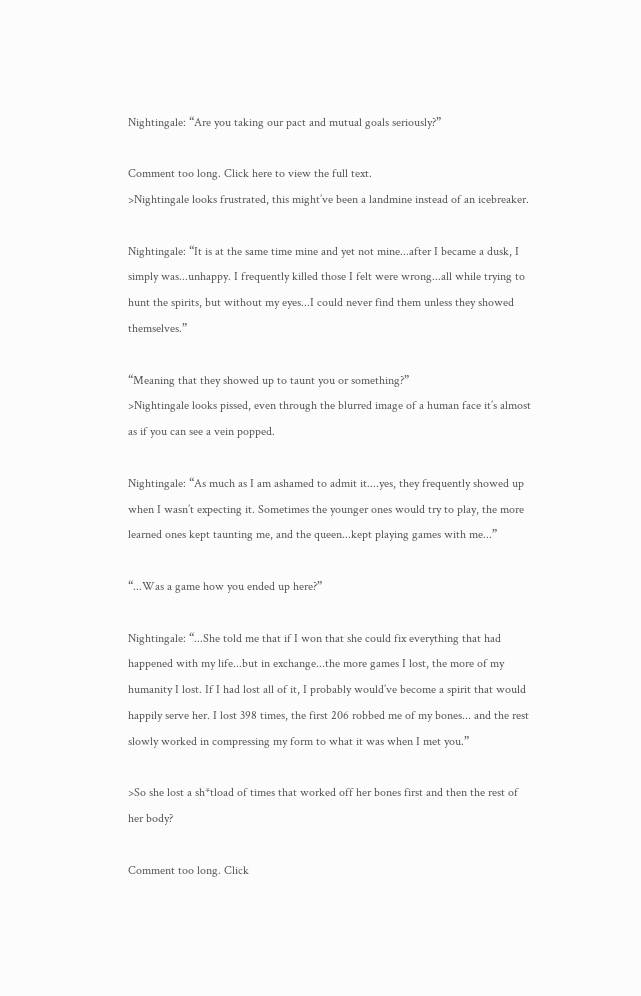Nightingale: “Are you taking our pact and mutual goals seriously?”

Comment too long. Click here to view the full text.
>Nightingale looks frustrated, this might’ve been a landmine instead of an icebreaker.

Nightingale: “It is at the same time mine and yet not mine...after I became a dusk, I simply was...unhappy. I frequently killed those I felt were wrong...all while trying to hunt the spirits, but without my eyes...I could never find them unless they showed themselves.”

“Meaning that they showed up to taunt you or something?”
>Nightingale looks pissed, even through the blurred image of a human face it’s almost as if you can see a vein popped.

Nightingale: “As much as I am ashamed to admit it....yes, they frequently showed up when I wasn’t expecting it. Sometimes the younger ones would try to play, the more learned ones kept taunting me, and the queen...kept playing games with me...”

“...Was a game how you ended up here?”

Nightingale: “...She told me that if I won that she could fix everything that had happened with my life...but in exchange...the more games I lost, the more of my humanity I lost. If I had lost all of it, I probably would’ve become a spirit that would happily serve her. I lost 398 times, the first 206 robbed me of my bones... and the rest slowly worked in compressing my form to what it was when I met you.”

>So she lost a sh*tload of times that worked off her bones first and then the rest of her body?

Comment too long. Click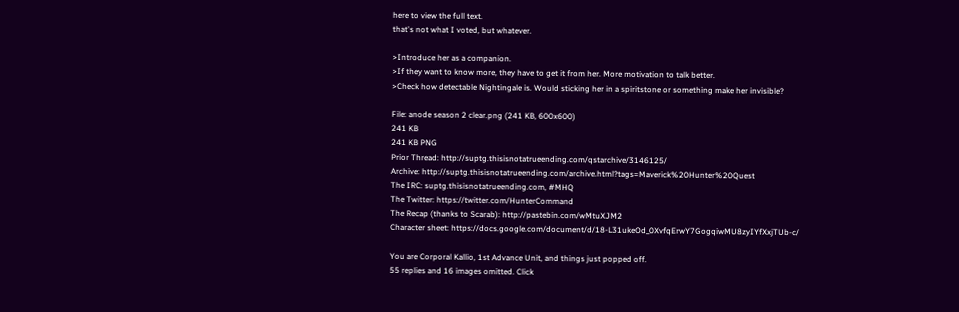here to view the full text.
that's not what I voted, but whatever.

>Introduce her as a companion.
>If they want to know more, they have to get it from her. More motivation to talk better.
>Check how detectable Nightingale is. Would sticking her in a spiritstone or something make her invisible?

File: anode season 2 clear.png (241 KB, 600x600)
241 KB
241 KB PNG
Prior Thread: http://suptg.thisisnotatrueending.com/qstarchive/3146125/
Archive: http://suptg.thisisnotatrueending.com/archive.html?tags=Maverick%20Hunter%20Quest
The IRC: suptg.thisisnotatrueending.com, #MHQ
The Twitter: https://twitter.com/HunterCommand
The Recap (thanks to Scarab): http://pastebin.com/wMtuXJM2
Character sheet: https://docs.google.com/document/d/18-L31ukeOd_0XvfqErwY7GogqiwMU8zyIYfXxjTUb-c/

You are Corporal Kallio, 1st Advance Unit, and things just popped off.
55 replies and 16 images omitted. Click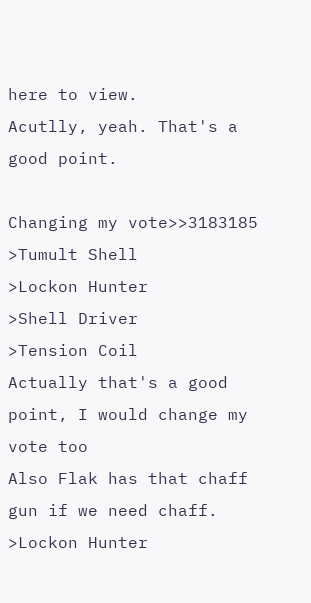here to view.
Acutlly, yeah. That's a good point.

Changing my vote>>3183185
>Tumult Shell
>Lockon Hunter
>Shell Driver
>Tension Coil
Actually that's a good point, I would change my vote too
Also Flak has that chaff gun if we need chaff.
>Lockon Hunter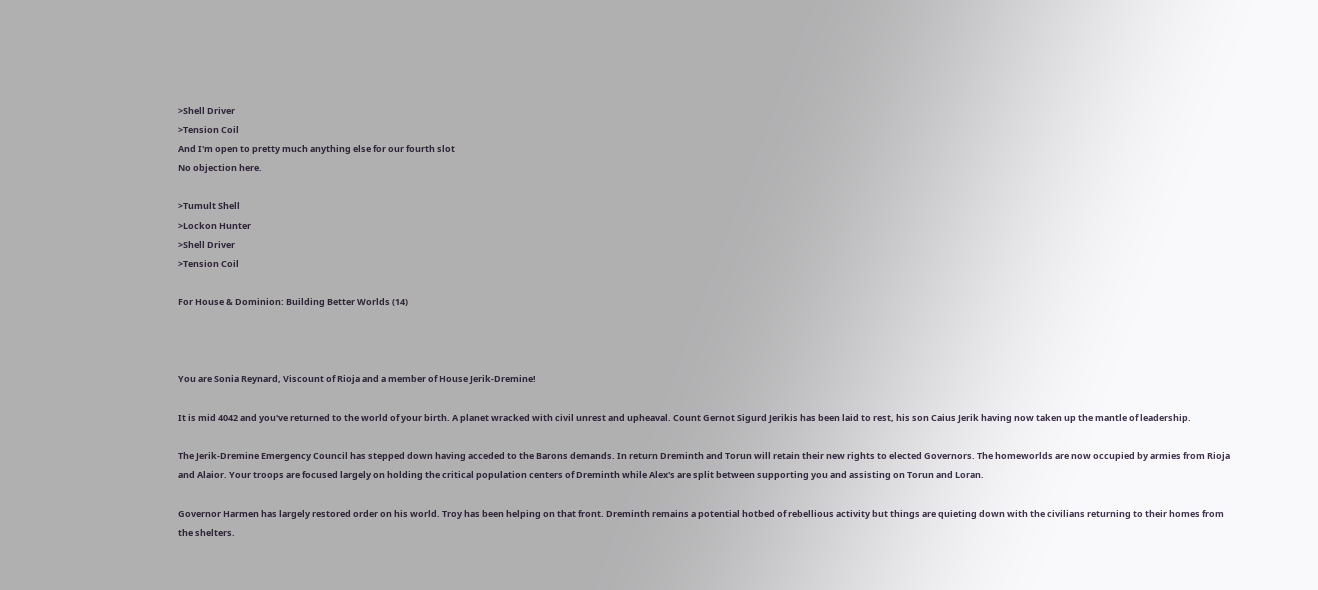>Shell Driver
>Tension Coil
And I'm open to pretty much anything else for our fourth slot
No objection here.

>Tumult Shell
>Lockon Hunter
>Shell Driver
>Tension Coil

For House & Dominion: Building Better Worlds (14)



You are Sonia Reynard, Viscount of Rioja and a member of House Jerik-Dremine!

It is mid 4042 and you've returned to the world of your birth. A planet wracked with civil unrest and upheaval. Count Gernot Sigurd Jerikis has been laid to rest, his son Caius Jerik having now taken up the mantle of leadership.

The Jerik-Dremine Emergency Council has stepped down having acceded to the Barons demands. In return Dreminth and Torun will retain their new rights to elected Governors. The homeworlds are now occupied by armies from Rioja and Alaior. Your troops are focused largely on holding the critical population centers of Dreminth while Alex's are split between supporting you and assisting on Torun and Loran.

Governor Harmen has largely restored order on his world. Troy has been helping on that front. Dreminth remains a potential hotbed of rebellious activity but things are quieting down with the civilians returning to their homes from the shelters.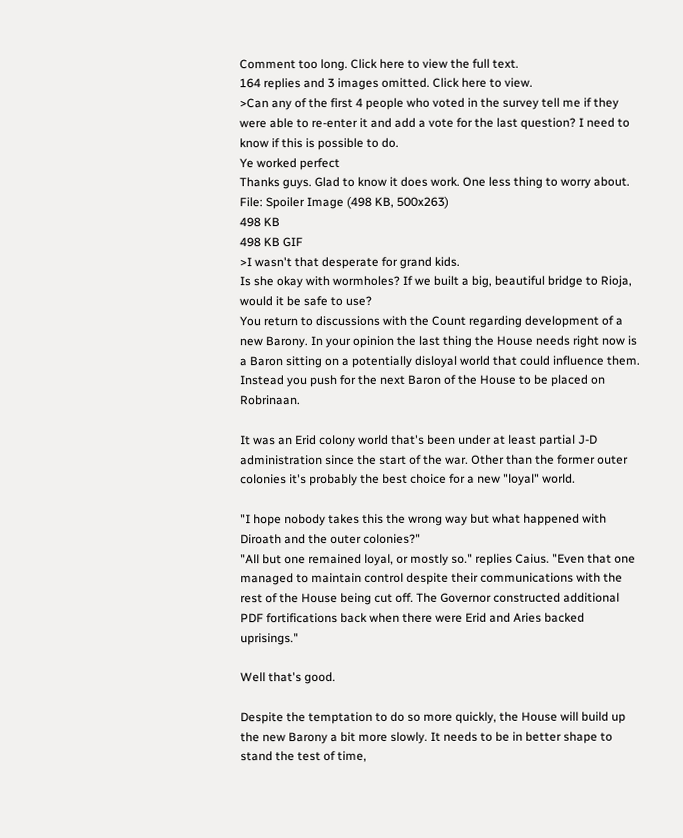Comment too long. Click here to view the full text.
164 replies and 3 images omitted. Click here to view.
>Can any of the first 4 people who voted in the survey tell me if they were able to re-enter it and add a vote for the last question? I need to know if this is possible to do.
Ye worked perfect
Thanks guys. Glad to know it does work. One less thing to worry about.
File: Spoiler Image (498 KB, 500x263)
498 KB
498 KB GIF
>I wasn't that desperate for grand kids.
Is she okay with wormholes? If we built a big, beautiful bridge to Rioja, would it be safe to use?
You return to discussions with the Count regarding development of a new Barony. In your opinion the last thing the House needs right now is a Baron sitting on a potentially disloyal world that could influence them. Instead you push for the next Baron of the House to be placed on Robrinaan.

It was an Erid colony world that's been under at least partial J-D administration since the start of the war. Other than the former outer colonies it's probably the best choice for a new "loyal" world.

"I hope nobody takes this the wrong way but what happened with Diroath and the outer colonies?"
"All but one remained loyal, or mostly so." replies Caius. "Even that one managed to maintain control despite their communications with the rest of the House being cut off. The Governor constructed additional PDF fortifications back when there were Erid and Aries backed uprisings."

Well that's good.

Despite the temptation to do so more quickly, the House will build up the new Barony a bit more slowly. It needs to be in better shape to stand the test of time,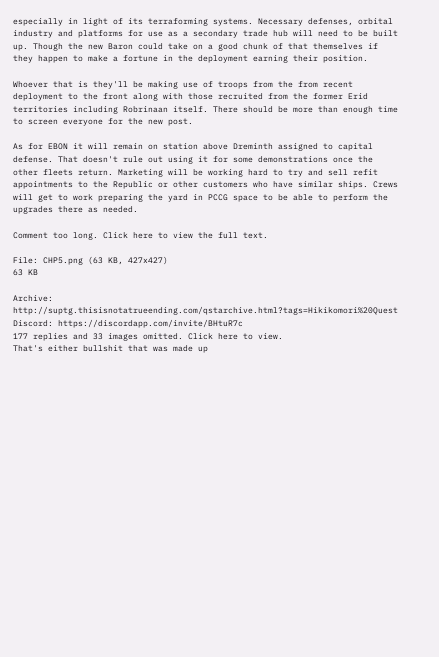especially in light of its terraforming systems. Necessary defenses, orbital industry and platforms for use as a secondary trade hub will need to be built up. Though the new Baron could take on a good chunk of that themselves if they happen to make a fortune in the deployment earning their position.

Whoever that is they'll be making use of troops from the from recent deployment to the front along with those recruited from the former Erid territories including Robrinaan itself. There should be more than enough time to screen everyone for the new post.

As for EBON it will remain on station above Dreminth assigned to capital defense. That doesn't rule out using it for some demonstrations once the other fleets return. Marketing will be working hard to try and sell refit appointments to the Republic or other customers who have similar ships. Crews will get to work preparing the yard in PCCG space to be able to perform the upgrades there as needed.

Comment too long. Click here to view the full text.

File: CHP5.png (63 KB, 427x427)
63 KB

Archive: http://suptg.thisisnotatrueending.com/qstarchive.html?tags=Hikikomori%20Quest
Discord: https://discordapp.com/invite/BHtuR7c
177 replies and 33 images omitted. Click here to view.
That's either bullshit that was made up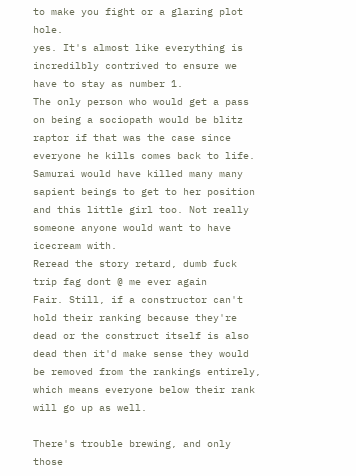to make you fight or a glaring plot hole.
yes. It's almost like everything is incredilbly contrived to ensure we have to stay as number 1.
The only person who would get a pass on being a sociopath would be blitz raptor if that was the case since everyone he kills comes back to life. Samurai would have killed many many sapient beings to get to her position and this little girl too. Not really someone anyone would want to have icecream with.
Reread the story retard, dumb fuck trip fag dont @ me ever again
Fair. Still, if a constructor can't hold their ranking because they're dead or the construct itself is also dead then it'd make sense they would be removed from the rankings entirely, which means everyone below their rank will go up as well.

There's trouble brewing, and only those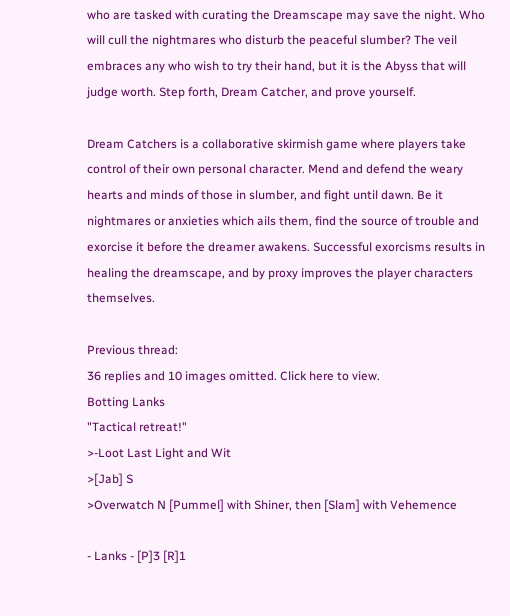who are tasked with curating the Dreamscape may save the night. Who will cull the nightmares who disturb the peaceful slumber? The veil embraces any who wish to try their hand, but it is the Abyss that will judge worth. Step forth, Dream Catcher, and prove yourself.

Dream Catchers is a collaborative skirmish game where players take control of their own personal character. Mend and defend the weary hearts and minds of those in slumber, and fight until dawn. Be it nightmares or anxieties which ails them, find the source of trouble and exorcise it before the dreamer awakens. Successful exorcisms results in healing the dreamscape, and by proxy improves the player characters themselves.

Previous thread:
36 replies and 10 images omitted. Click here to view.
Botting Lanks
"Tactical retreat!"
>-Loot Last Light and Wit
>[Jab] S
>Overwatch N [Pummel] with Shiner, then [Slam] with Vehemence

- Lanks - [P]3 [R]1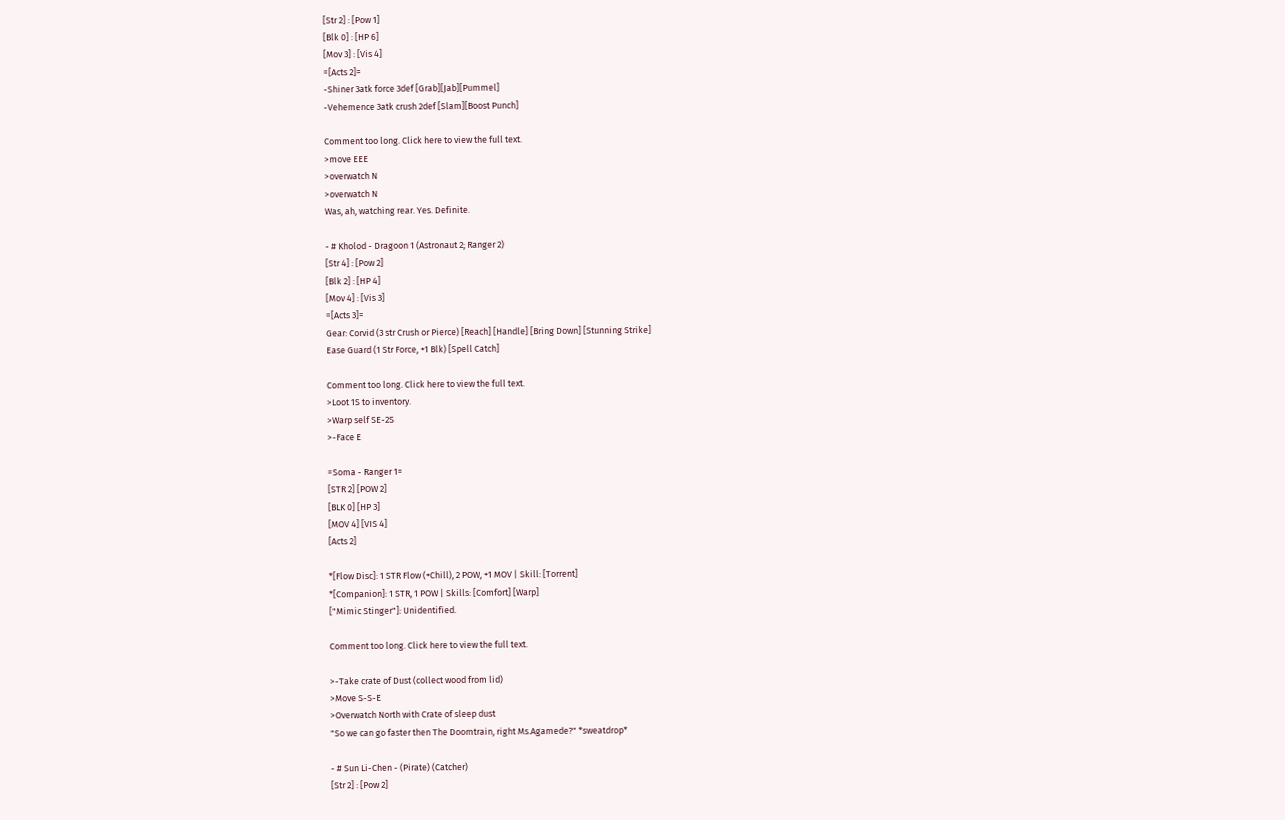[Str 2] : [Pow 1]
[Blk 0] : [HP 6]
[Mov 3] : [Vis 4]
=[Acts 2]=
-Shiner 3atk force 3def [Grab][Jab][Pummel]
-Vehemence 3atk crush 2def [Slam][Boost Punch]

Comment too long. Click here to view the full text.
>move EEE
>overwatch N
>overwatch N
Was, ah, watching rear. Yes. Definite.

- # Kholod - Dragoon 1 (Astronaut 2; Ranger 2)
[Str 4] : [Pow 2]
[Blk 2] : [HP 4]
[Mov 4] : [Vis 3]
=[Acts 3]=
Gear: Corvid (3 str Crush or Pierce) [Reach] [Handle] [Bring Down] [Stunning Strike]
Ease Guard (1 Str Force, +1 Blk) [Spell Catch]

Comment too long. Click here to view the full text.
>Loot 1S to inventory.
>Warp self SE-2S
>-Face E

=Soma - Ranger 1=
[STR 2] [POW 2]
[BLK 0] [HP 3]
[MOV 4] [VIS 4]
[Acts 2]

*[Flow Disc]: 1 STR Flow (+Chill), 2 POW, +1 MOV | Skill: [Torrent]
*[Companion]: 1 STR, 1 POW | Skills: [Comfort] [Warp]
["Mimic Stinger"]: Unidentified.

Comment too long. Click here to view the full text.

>-Take crate of Dust (collect wood from lid)
>Move S-S-E
>Overwatch North with Crate of sleep dust
"So we can go faster then The Doomtrain, right Ms.Agamede?" *sweatdrop*

- # Sun Li-Chen - (Pirate) (Catcher)
[Str 2] : [Pow 2]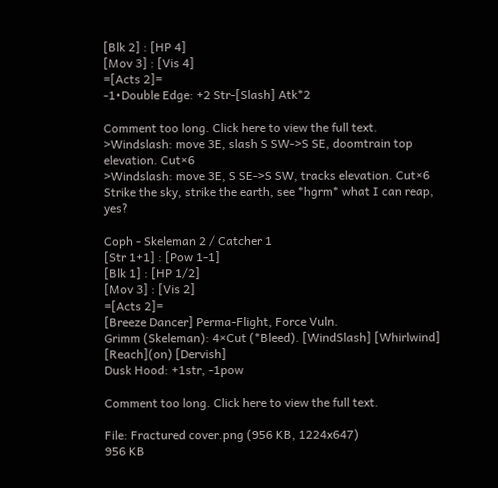[Blk 2] : [HP 4]
[Mov 3] : [Vis 4]
=[Acts 2]=
-1•Double Edge: +2 Str-[Slash] Atk*2

Comment too long. Click here to view the full text.
>Windslash: move 3E, slash S SW->S SE, doomtrain top elevation. Cut×6
>Windslash: move 3E, S SE->S SW, tracks elevation. Cut×6
Strike the sky, strike the earth, see *hgrm* what I can reap, yes?

Coph - Skeleman 2 / Catcher 1
[Str 1+1] : [Pow 1-1]
[Blk 1] : [HP 1/2]
[Mov 3] : [Vis 2]
=[Acts 2]=
[Breeze Dancer] Perma-Flight, Force Vuln.
Grimm (Skeleman): 4×Cut (*Bleed). [WindSlash] [Whirlwind] [Reach](on) [Dervish]
Dusk Hood: +1str, -1pow

Comment too long. Click here to view the full text.

File: Fractured cover.png (956 KB, 1224x647)
956 KB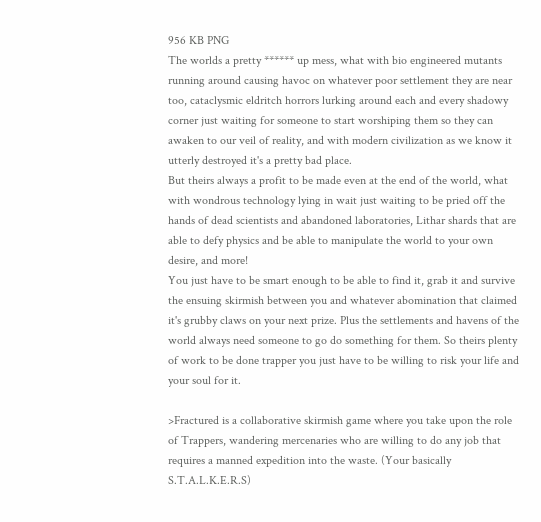956 KB PNG
The worlds a pretty ****** up mess, what with bio engineered mutants running around causing havoc on whatever poor settlement they are near too, cataclysmic eldritch horrors lurking around each and every shadowy corner just waiting for someone to start worshiping them so they can awaken to our veil of reality, and with modern civilization as we know it utterly destroyed it's a pretty bad place.
But theirs always a profit to be made even at the end of the world, what with wondrous technology lying in wait just waiting to be pried off the hands of dead scientists and abandoned laboratories, Lithar shards that are able to defy physics and be able to manipulate the world to your own desire, and more!
You just have to be smart enough to be able to find it, grab it and survive the ensuing skirmish between you and whatever abomination that claimed it's grubby claws on your next prize. Plus the settlements and havens of the world always need someone to go do something for them. So theirs plenty of work to be done trapper you just have to be willing to risk your life and your soul for it.

>Fractured is a collaborative skirmish game where you take upon the role of Trappers, wandering mercenaries who are willing to do any job that requires a manned expedition into the waste. (Your basically S.T.A.L.K.E.R.S)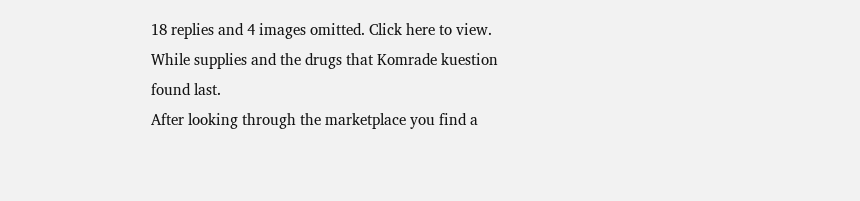18 replies and 4 images omitted. Click here to view.
While supplies and the drugs that Komrade kuestion found last.
After looking through the marketplace you find a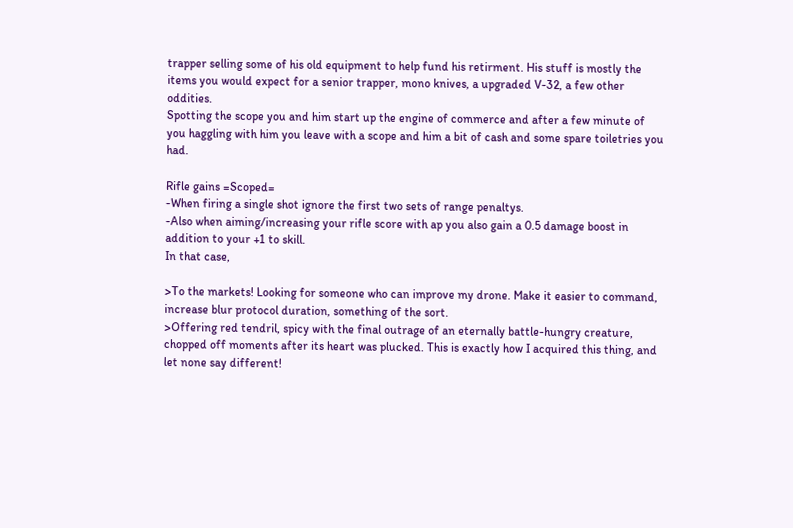trapper selling some of his old equipment to help fund his retirment. His stuff is mostly the items you would expect for a senior trapper, mono knives, a upgraded V-32, a few other oddities.
Spotting the scope you and him start up the engine of commerce and after a few minute of you haggling with him you leave with a scope and him a bit of cash and some spare toiletries you had.

Rifle gains =Scoped=
-When firing a single shot ignore the first two sets of range penaltys.
-Also when aiming/increasing your rifle score with ap you also gain a 0.5 damage boost in addition to your +1 to skill.
In that case,

>To the markets! Looking for someone who can improve my drone. Make it easier to command, increase blur protocol duration, something of the sort.
>Offering red tendril, spicy with the final outrage of an eternally battle-hungry creature, chopped off moments after its heart was plucked. This is exactly how I acquired this thing, and let none say different!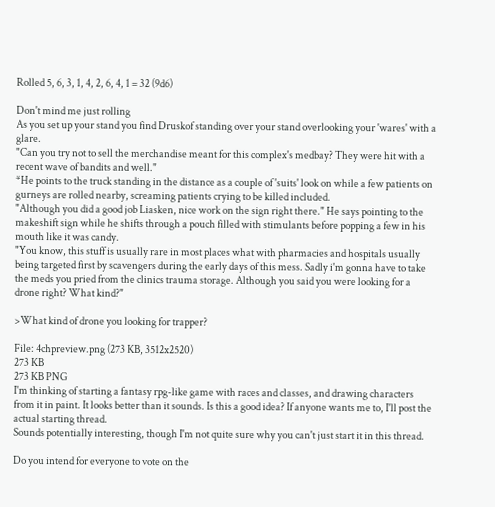Rolled 5, 6, 3, 1, 4, 2, 6, 4, 1 = 32 (9d6)

Don't mind me just rolling
As you set up your stand you find Druskof standing over your stand overlooking your 'wares' with a glare.
"Can you try not to sell the merchandise meant for this complex's medbay? They were hit with a recent wave of bandits and well."
*He points to the truck standing in the distance as a couple of 'suits' look on while a few patients on gurneys are rolled nearby, screaming patients crying to be killed included.
"Although you did a good job Liasken, nice work on the sign right there." He says pointing to the makeshift sign while he shifts through a pouch filled with stimulants before popping a few in his mouth like it was candy.
"You know, this stuff is usually rare in most places what with pharmacies and hospitals usually being targeted first by scavengers during the early days of this mess. Sadly i'm gonna have to take the meds you pried from the clinics trauma storage. Although you said you were looking for a drone right? What kind?"

>What kind of drone you looking for trapper?

File: 4chpreview.png (273 KB, 3512x2520)
273 KB
273 KB PNG
I'm thinking of starting a fantasy rpg-like game with races and classes, and drawing characters from it in paint. It looks better than it sounds. Is this a good idea? If anyone wants me to, I'll post the actual starting thread.
Sounds potentially interesting, though I'm not quite sure why you can't just start it in this thread.

Do you intend for everyone to vote on the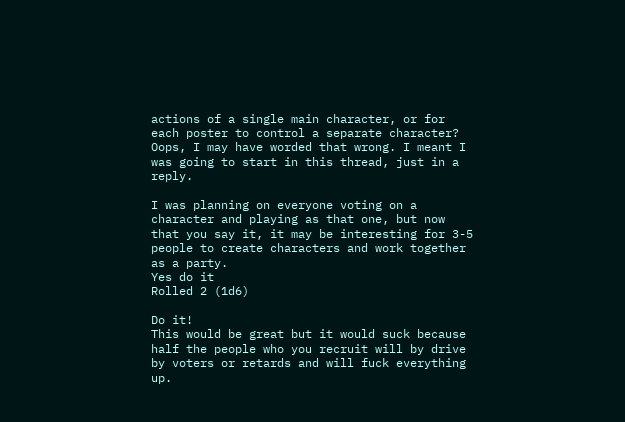actions of a single main character, or for each poster to control a separate character?
Oops, I may have worded that wrong. I meant I was going to start in this thread, just in a reply.

I was planning on everyone voting on a character and playing as that one, but now that you say it, it may be interesting for 3-5 people to create characters and work together as a party.
Yes do it
Rolled 2 (1d6)

Do it!
This would be great but it would suck because half the people who you recruit will by drive by voters or retards and will fuck everything up.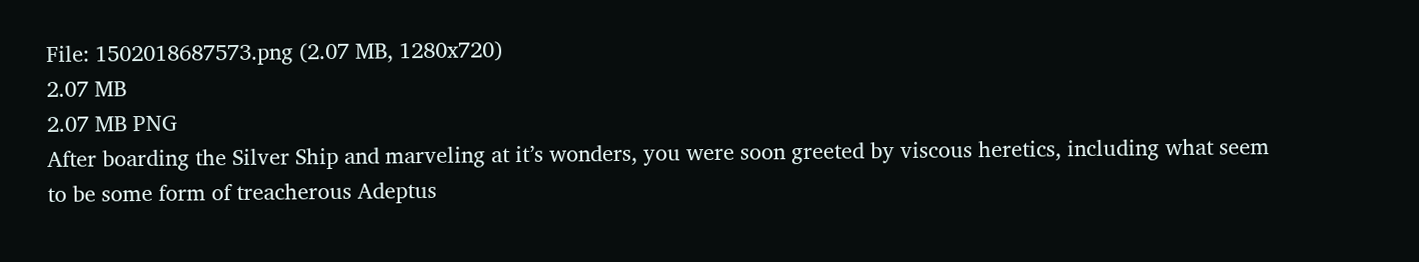File: 1502018687573.png (2.07 MB, 1280x720)
2.07 MB
2.07 MB PNG
After boarding the Silver Ship and marveling at it’s wonders, you were soon greeted by viscous heretics, including what seem to be some form of treacherous Adeptus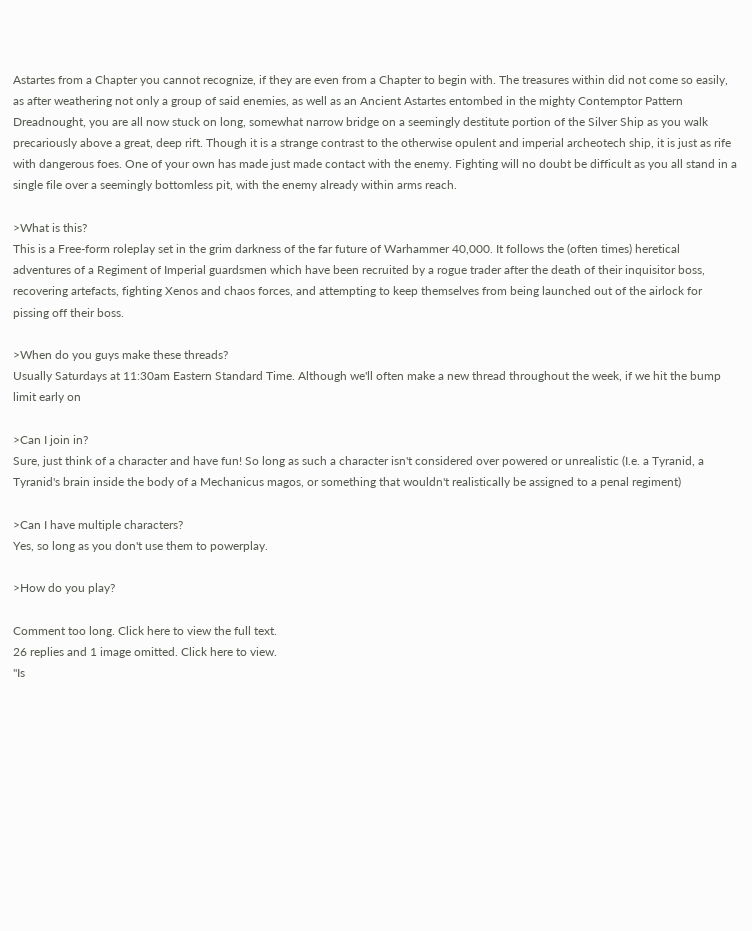Astartes from a Chapter you cannot recognize, if they are even from a Chapter to begin with. The treasures within did not come so easily, as after weathering not only a group of said enemies, as well as an Ancient Astartes entombed in the mighty Contemptor Pattern Dreadnought, you are all now stuck on long, somewhat narrow bridge on a seemingly destitute portion of the Silver Ship as you walk precariously above a great, deep rift. Though it is a strange contrast to the otherwise opulent and imperial archeotech ship, it is just as rife with dangerous foes. One of your own has made just made contact with the enemy. Fighting will no doubt be difficult as you all stand in a single file over a seemingly bottomless pit, with the enemy already within arms reach.

>What is this?
This is a Free-form roleplay set in the grim darkness of the far future of Warhammer 40,000. It follows the (often times) heretical adventures of a Regiment of Imperial guardsmen which have been recruited by a rogue trader after the death of their inquisitor boss, recovering artefacts, fighting Xenos and chaos forces, and attempting to keep themselves from being launched out of the airlock for pissing off their boss.

>When do you guys make these threads?
Usually Saturdays at 11:30am Eastern Standard Time. Although we'll often make a new thread throughout the week, if we hit the bump limit early on

>Can I join in?
Sure, just think of a character and have fun! So long as such a character isn't considered over powered or unrealistic (I.e. a Tyranid, a Tyranid's brain inside the body of a Mechanicus magos, or something that wouldn't realistically be assigned to a penal regiment)

>Can I have multiple characters?
Yes, so long as you don't use them to powerplay.

>How do you play?

Comment too long. Click here to view the full text.
26 replies and 1 image omitted. Click here to view.
"Is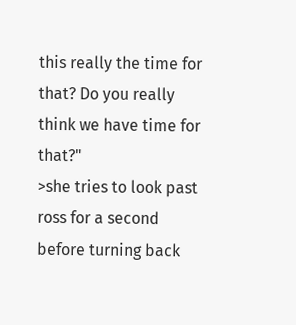this really the time for that? Do you really think we have time for that?"
>she tries to look past ross for a second before turning back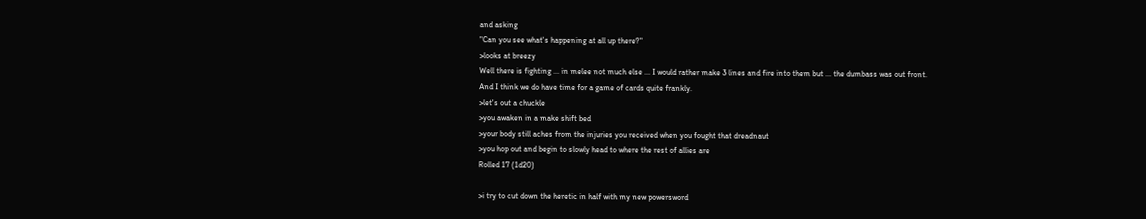and asking
"Can you see what's happening at all up there?"
>looks at breezy
Well there is fighting ... in melee not much else ... I would rather make 3 lines and fire into them but ... the dumbass was out front.
And I think we do have time for a game of cards quite frankly.
>let's out a chuckle
>you awaken in a make shift bed
>your body still aches from the injuries you received when you fought that dreadnaut
>you hop out and begin to slowly head to where the rest of allies are
Rolled 17 (1d20)

>i try to cut down the heretic in half with my new powersword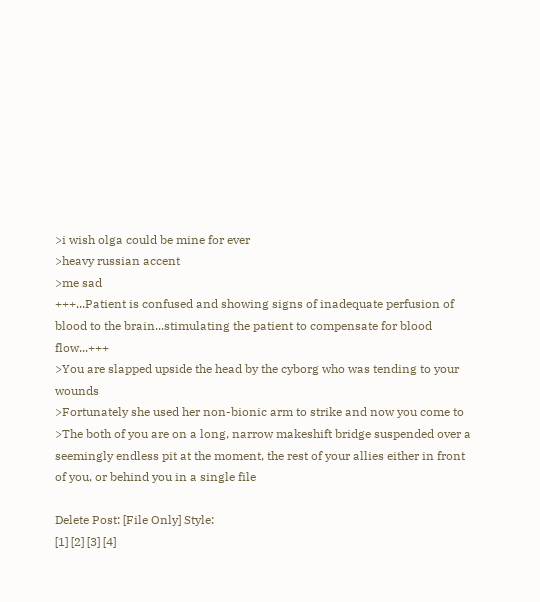>i wish olga could be mine for ever
>heavy russian accent
>me sad
+++...Patient is confused and showing signs of inadequate perfusion of blood to the brain...stimulating the patient to compensate for blood flow...+++
>You are slapped upside the head by the cyborg who was tending to your wounds
>Fortunately she used her non-bionic arm to strike and now you come to
>The both of you are on a long, narrow makeshift bridge suspended over a seemingly endless pit at the moment, the rest of your allies either in front of you, or behind you in a single file

Delete Post: [File Only] Style:
[1] [2] [3] [4]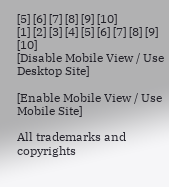[5] [6] [7] [8] [9] [10]
[1] [2] [3] [4] [5] [6] [7] [8] [9] [10]
[Disable Mobile View / Use Desktop Site]

[Enable Mobile View / Use Mobile Site]

All trademarks and copyrights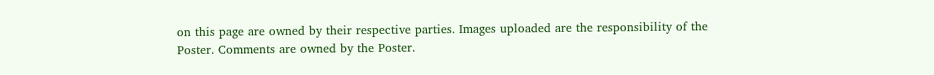on this page are owned by their respective parties. Images uploaded are the responsibility of the Poster. Comments are owned by the Poster.